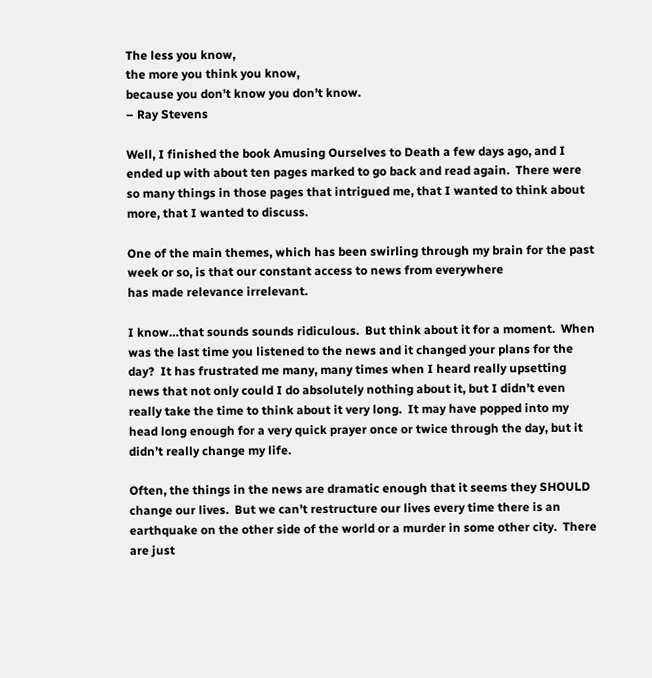The less you know,
the more you think you know,
because you don’t know you don’t know.
– Ray Stevens

Well, I finished the book Amusing Ourselves to Death a few days ago, and I ended up with about ten pages marked to go back and read again.  There were so many things in those pages that intrigued me, that I wanted to think about more, that I wanted to discuss.

One of the main themes, which has been swirling through my brain for the past week or so, is that our constant access to news from everywhere
has made relevance irrelevant.

I know…that sounds sounds ridiculous.  But think about it for a moment.  When was the last time you listened to the news and it changed your plans for the day?  It has frustrated me many, many times when I heard really upsetting news that not only could I do absolutely nothing about it, but I didn’t even really take the time to think about it very long.  It may have popped into my head long enough for a very quick prayer once or twice through the day, but it didn’t really change my life.

Often, the things in the news are dramatic enough that it seems they SHOULD change our lives.  But we can’t restructure our lives every time there is an earthquake on the other side of the world or a murder in some other city.  There are just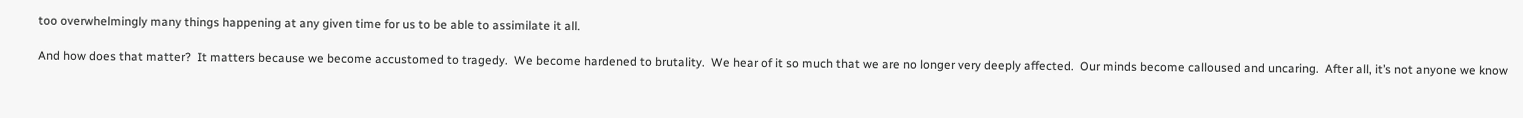too overwhelmingly many things happening at any given time for us to be able to assimilate it all.

And how does that matter?  It matters because we become accustomed to tragedy.  We become hardened to brutality.  We hear of it so much that we are no longer very deeply affected.  Our minds become calloused and uncaring.  After all, it’s not anyone we know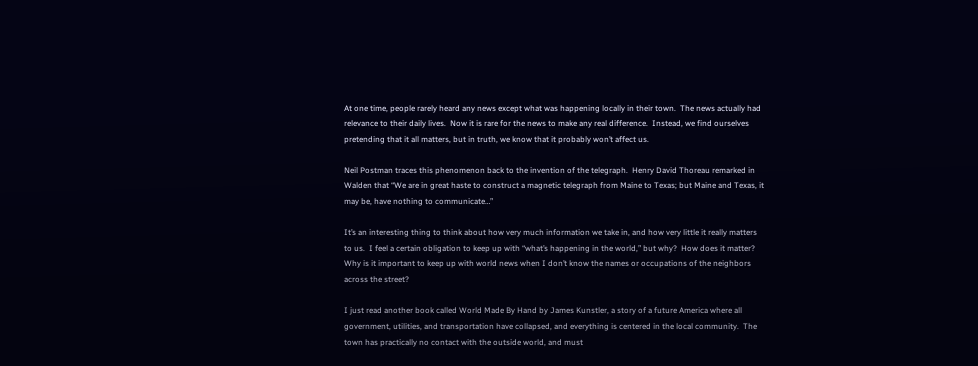At one time, people rarely heard any news except what was happening locally in their town.  The news actually had relevance to their daily lives.  Now it is rare for the news to make any real difference.  Instead, we find ourselves pretending that it all matters, but in truth, we know that it probably won’t affect us.

Neil Postman traces this phenomenon back to the invention of the telegraph.  Henry David Thoreau remarked in Walden that “We are in great haste to construct a magnetic telegraph from Maine to Texas; but Maine and Texas, it may be, have nothing to communicate…”

It’s an interesting thing to think about how very much information we take in, and how very little it really matters to us.  I feel a certain obligation to keep up with “what’s happening in the world,” but why?  How does it matter?  Why is it important to keep up with world news when I don’t know the names or occupations of the neighbors across the street?

I just read another book called World Made By Hand by James Kunstler, a story of a future America where all government, utilities, and transportation have collapsed, and everything is centered in the local community.  The town has practically no contact with the outside world, and must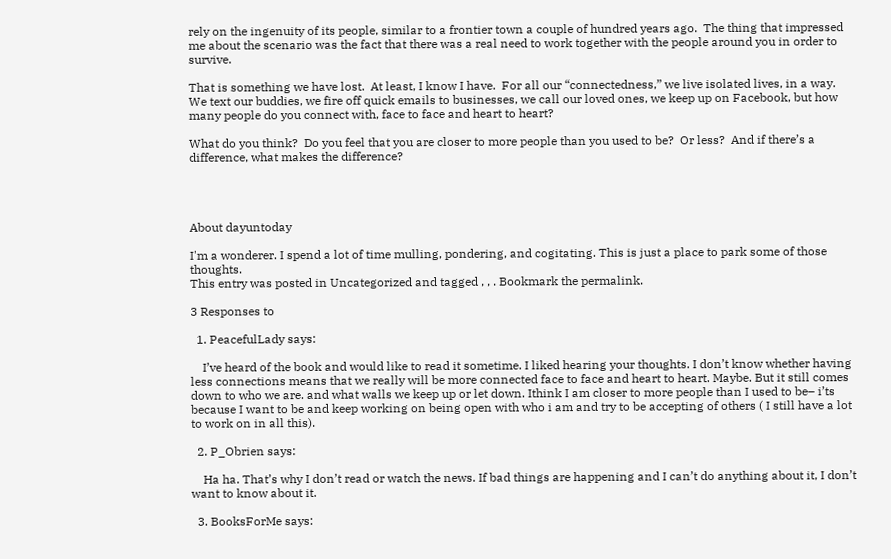rely on the ingenuity of its people, similar to a frontier town a couple of hundred years ago.  The thing that impressed me about the scenario was the fact that there was a real need to work together with the people around you in order to survive.

That is something we have lost.  At least, I know I have.  For all our “connectedness,” we live isolated lives, in a way.  We text our buddies, we fire off quick emails to businesses, we call our loved ones, we keep up on Facebook, but how many people do you connect with, face to face and heart to heart?

What do you think?  Do you feel that you are closer to more people than you used to be?  Or less?  And if there’s a difference, what makes the difference?




About dayuntoday

I'm a wonderer. I spend a lot of time mulling, pondering, and cogitating. This is just a place to park some of those thoughts.
This entry was posted in Uncategorized and tagged , , . Bookmark the permalink.

3 Responses to

  1. PeacefulLady says:

    I’ve heard of the book and would like to read it sometime. I liked hearing your thoughts. I don’t know whether having less connections means that we really will be more connected face to face and heart to heart. Maybe. But it still comes down to who we are. and what walls we keep up or let down. Ithink I am closer to more people than I used to be– i’ts because I want to be and keep working on being open with who i am and try to be accepting of others ( I still have a lot to work on in all this).

  2. P_Obrien says:

    Ha ha. That’s why I don’t read or watch the news. If bad things are happening and I can’t do anything about it, I don’t want to know about it.

  3. BooksForMe says: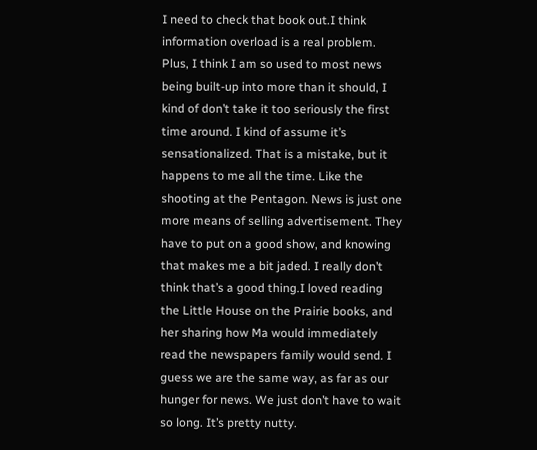I need to check that book out.I think information overload is a real problem. Plus, I think I am so used to most news being built-up into more than it should, I kind of don’t take it too seriously the first time around. I kind of assume it’s sensationalized. That is a mistake, but it happens to me all the time. Like the shooting at the Pentagon. News is just one more means of selling advertisement. They have to put on a good show, and knowing that makes me a bit jaded. I really don’t think that’s a good thing.I loved reading the Little House on the Prairie books, and her sharing how Ma would immediately read the newspapers family would send. I guess we are the same way, as far as our hunger for news. We just don’t have to wait so long. It’s pretty nutty.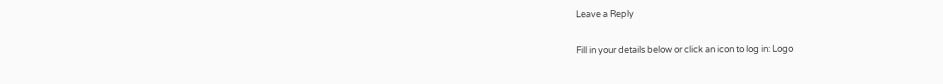Leave a Reply

Fill in your details below or click an icon to log in: Logo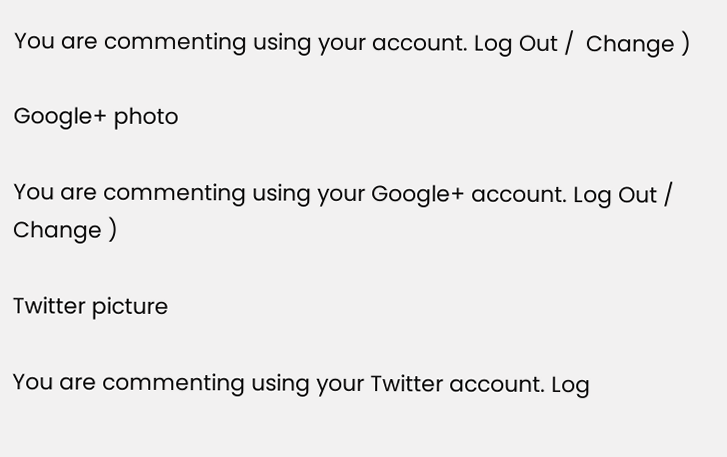You are commenting using your account. Log Out /  Change )

Google+ photo

You are commenting using your Google+ account. Log Out /  Change )

Twitter picture

You are commenting using your Twitter account. Log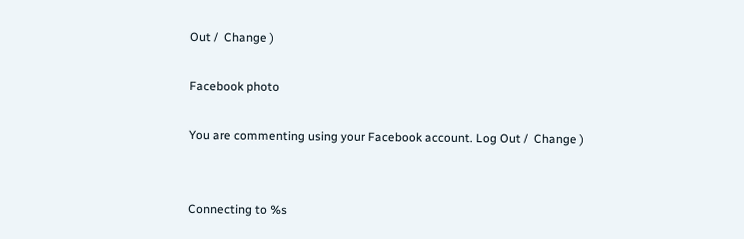Out /  Change )

Facebook photo

You are commenting using your Facebook account. Log Out /  Change )


Connecting to %s